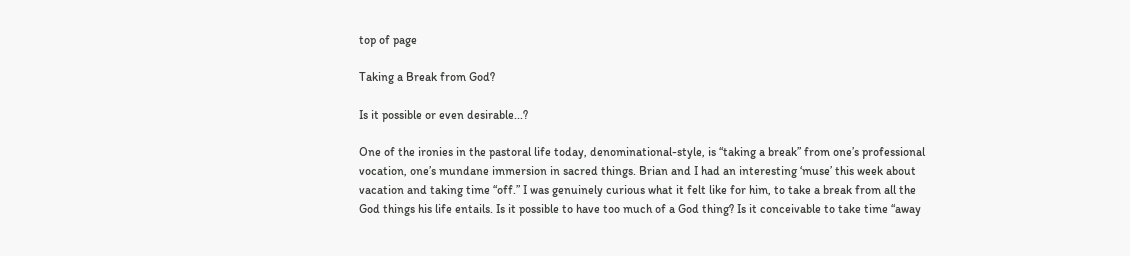top of page

Taking a Break from God?

Is it possible or even desirable...?

One of the ironies in the pastoral life today, denominational-style, is “taking a break” from one’s professional vocation, one’s mundane immersion in sacred things. Brian and I had an interesting ‘muse’ this week about vacation and taking time “off.” I was genuinely curious what it felt like for him, to take a break from all the God things his life entails. Is it possible to have too much of a God thing? Is it conceivable to take time “away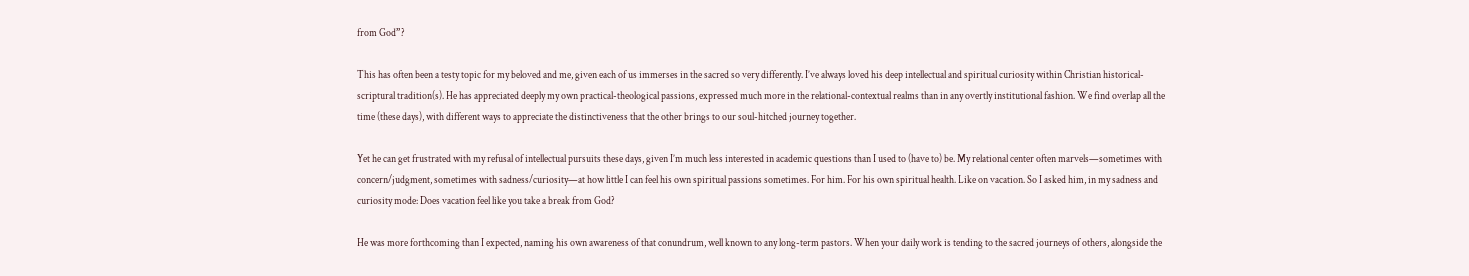from God”?

This has often been a testy topic for my beloved and me, given each of us immerses in the sacred so very differently. I’ve always loved his deep intellectual and spiritual curiosity within Christian historical-scriptural tradition(s). He has appreciated deeply my own practical-theological passions, expressed much more in the relational-contextual realms than in any overtly institutional fashion. We find overlap all the time (these days), with different ways to appreciate the distinctiveness that the other brings to our soul-hitched journey together.

Yet he can get frustrated with my refusal of intellectual pursuits these days, given I’m much less interested in academic questions than I used to (have to) be. My relational center often marvels—sometimes with concern/judgment, sometimes with sadness/curiosity—at how little I can feel his own spiritual passions sometimes. For him. For his own spiritual health. Like on vacation. So I asked him, in my sadness and curiosity mode: Does vacation feel like you take a break from God?

He was more forthcoming than I expected, naming his own awareness of that conundrum, well known to any long-term pastors. When your daily work is tending to the sacred journeys of others, alongside the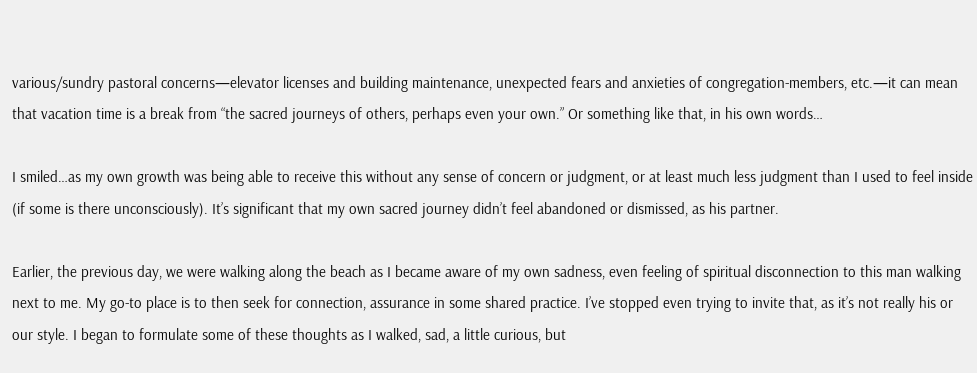various/sundry pastoral concerns—elevator licenses and building maintenance, unexpected fears and anxieties of congregation-members, etc.—it can mean that vacation time is a break from “the sacred journeys of others, perhaps even your own.” Or something like that, in his own words…

I smiled…as my own growth was being able to receive this without any sense of concern or judgment, or at least much less judgment than I used to feel inside (if some is there unconsciously). It’s significant that my own sacred journey didn’t feel abandoned or dismissed, as his partner.

Earlier, the previous day, we were walking along the beach as I became aware of my own sadness, even feeling of spiritual disconnection to this man walking next to me. My go-to place is to then seek for connection, assurance in some shared practice. I’ve stopped even trying to invite that, as it’s not really his or our style. I began to formulate some of these thoughts as I walked, sad, a little curious, but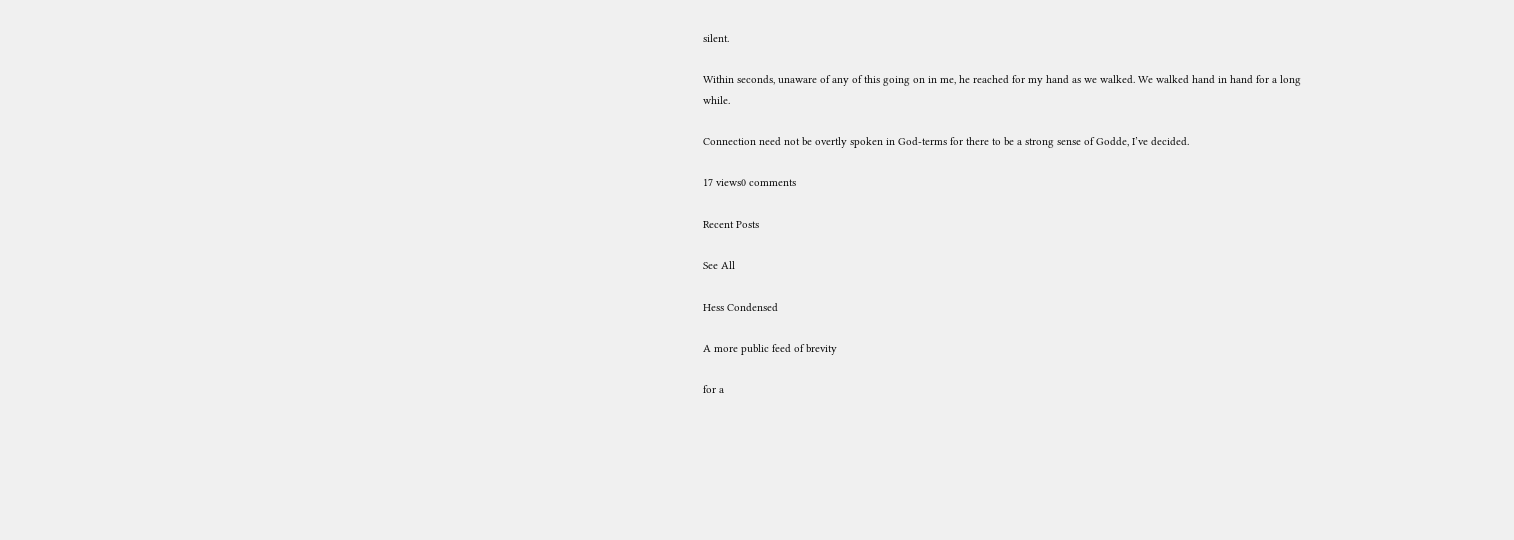silent.

Within seconds, unaware of any of this going on in me, he reached for my hand as we walked. We walked hand in hand for a long while.

Connection need not be overtly spoken in God-terms for there to be a strong sense of Godde, I’ve decided.

17 views0 comments

Recent Posts

See All

Hess Condensed

A more public feed of brevity

for a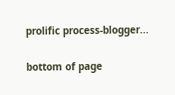prolific process-blogger...

bottom of page